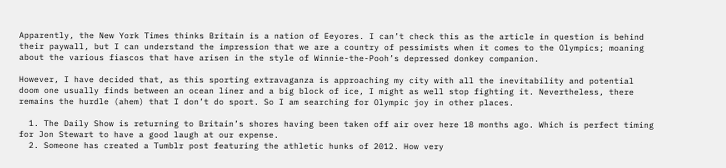Apparently, the New York Times thinks Britain is a nation of Eeyores. I can’t check this as the article in question is behind their paywall, but I can understand the impression that we are a country of pessimists when it comes to the Olympics; moaning about the various fiascos that have arisen in the style of Winnie-the-Pooh’s depressed donkey companion.

However, I have decided that, as this sporting extravaganza is approaching my city with all the inevitability and potential doom one usually finds between an ocean liner and a big block of ice, I might as well stop fighting it. Nevertheless, there remains the hurdle (ahem) that I don’t do sport. So I am searching for Olympic joy in other places.

  1. The Daily Show is returning to Britain’s shores having been taken off air over here 18 months ago. Which is perfect timing for Jon Stewart to have a good laugh at our expense.
  2. Someone has created a Tumblr post featuring the athletic hunks of 2012. How very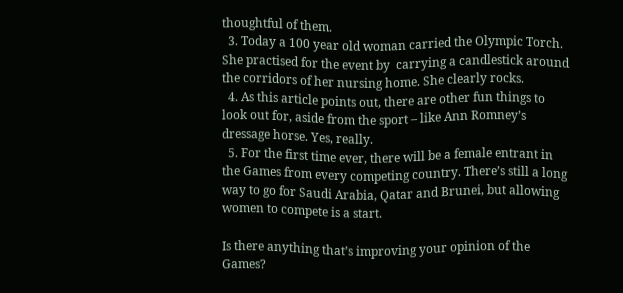thoughtful of them.
  3. Today a 100 year old woman carried the Olympic Torch. She practised for the event by  carrying a candlestick around the corridors of her nursing home. She clearly rocks.
  4. As this article points out, there are other fun things to look out for, aside from the sport – like Ann Romney’s dressage horse. Yes, really.
  5. For the first time ever, there will be a female entrant in the Games from every competing country. There’s still a long way to go for Saudi Arabia, Qatar and Brunei, but allowing women to compete is a start.

Is there anything that’s improving your opinion of the Games?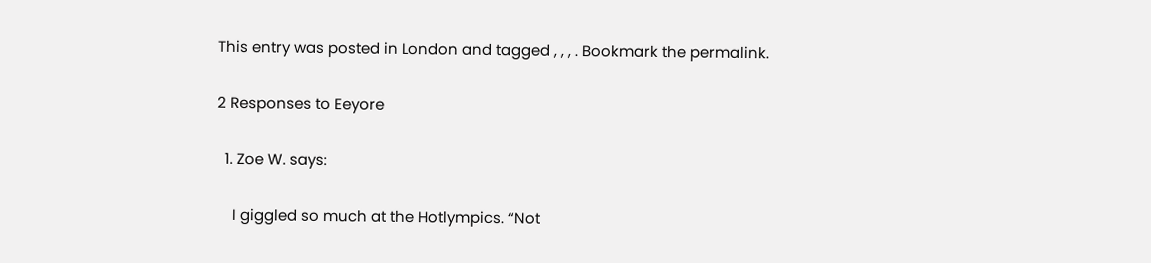This entry was posted in London and tagged , , , . Bookmark the permalink.

2 Responses to Eeyore

  1. Zoe W. says:

    I giggled so much at the Hotlympics. “Not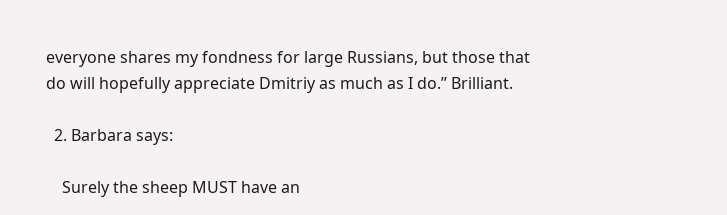everyone shares my fondness for large Russians, but those that do will hopefully appreciate Dmitriy as much as I do.” Brilliant.

  2. Barbara says:

    Surely the sheep MUST have an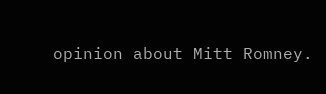opinion about Mitt Romney.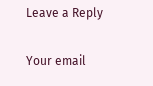Leave a Reply

Your email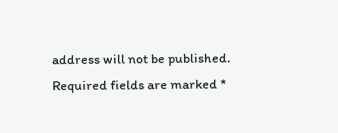address will not be published. Required fields are marked *